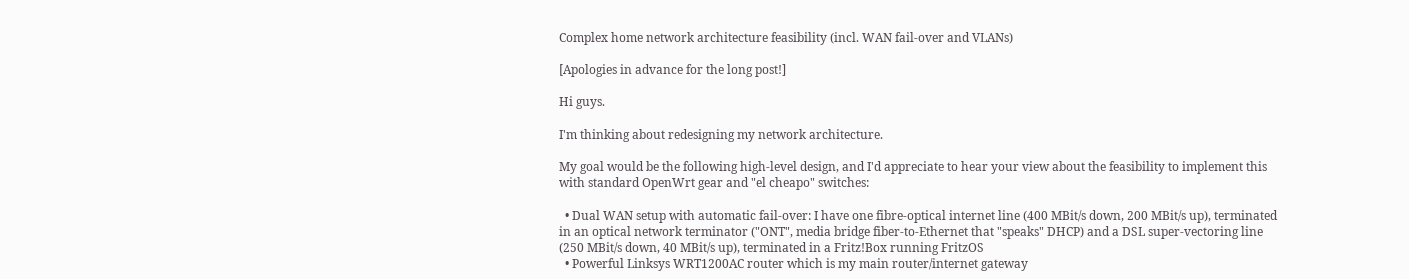Complex home network architecture feasibility (incl. WAN fail-over and VLANs)

[Apologies in advance for the long post!]

Hi guys.

I'm thinking about redesigning my network architecture.

My goal would be the following high-level design, and I'd appreciate to hear your view about the feasibility to implement this with standard OpenWrt gear and "el cheapo" switches:

  • Dual WAN setup with automatic fail-over: I have one fibre-optical internet line (400 MBit/s down, 200 MBit/s up), terminated in an optical network terminator ("ONT", media bridge fiber-to-Ethernet that "speaks" DHCP) and a DSL super-vectoring line (250 MBit/s down, 40 MBit/s up), terminated in a Fritz!Box running FritzOS
  • Powerful Linksys WRT1200AC router which is my main router/internet gateway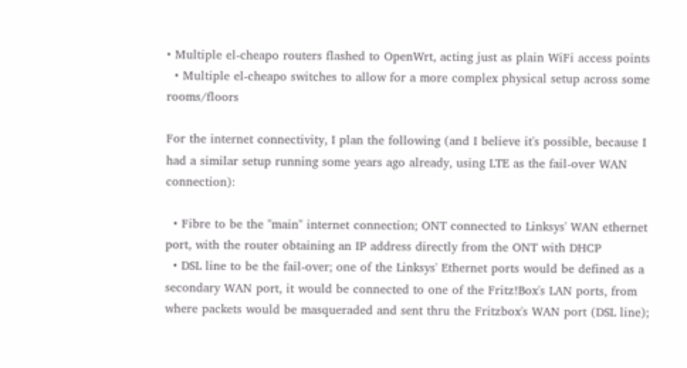• Multiple el-cheapo routers flashed to OpenWrt, acting just as plain WiFi access points
  • Multiple el-cheapo switches to allow for a more complex physical setup across some rooms/floors

For the internet connectivity, I plan the following (and I believe it's possible, because I had a similar setup running some years ago already, using LTE as the fail-over WAN connection):

  • Fibre to be the "main" internet connection; ONT connected to Linksys' WAN ethernet port, with the router obtaining an IP address directly from the ONT with DHCP
  • DSL line to be the fail-over; one of the Linksys' Ethernet ports would be defined as a secondary WAN port, it would be connected to one of the Fritz!Box's LAN ports, from where packets would be masqueraded and sent thru the Fritzbox's WAN port (DSL line);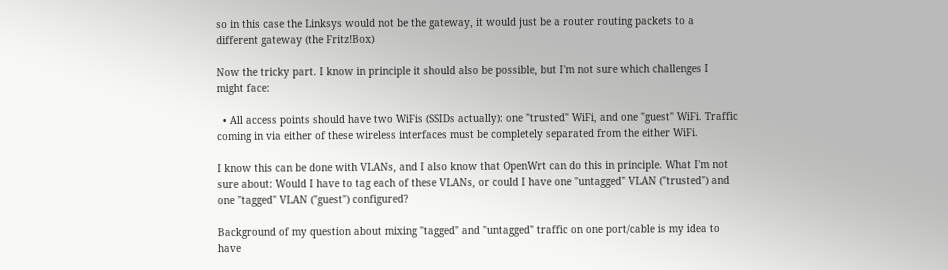so in this case the Linksys would not be the gateway, it would just be a router routing packets to a different gateway (the Fritz!Box)

Now the tricky part. I know in principle it should also be possible, but I'm not sure which challenges I might face:

  • All access points should have two WiFis (SSIDs actually): one "trusted" WiFi, and one "guest" WiFi. Traffic coming in via either of these wireless interfaces must be completely separated from the either WiFi.

I know this can be done with VLANs, and I also know that OpenWrt can do this in principle. What I'm not sure about: Would I have to tag each of these VLANs, or could I have one "untagged" VLAN ("trusted") and one "tagged" VLAN ("guest") configured?

Background of my question about mixing "tagged" and "untagged" traffic on one port/cable is my idea to have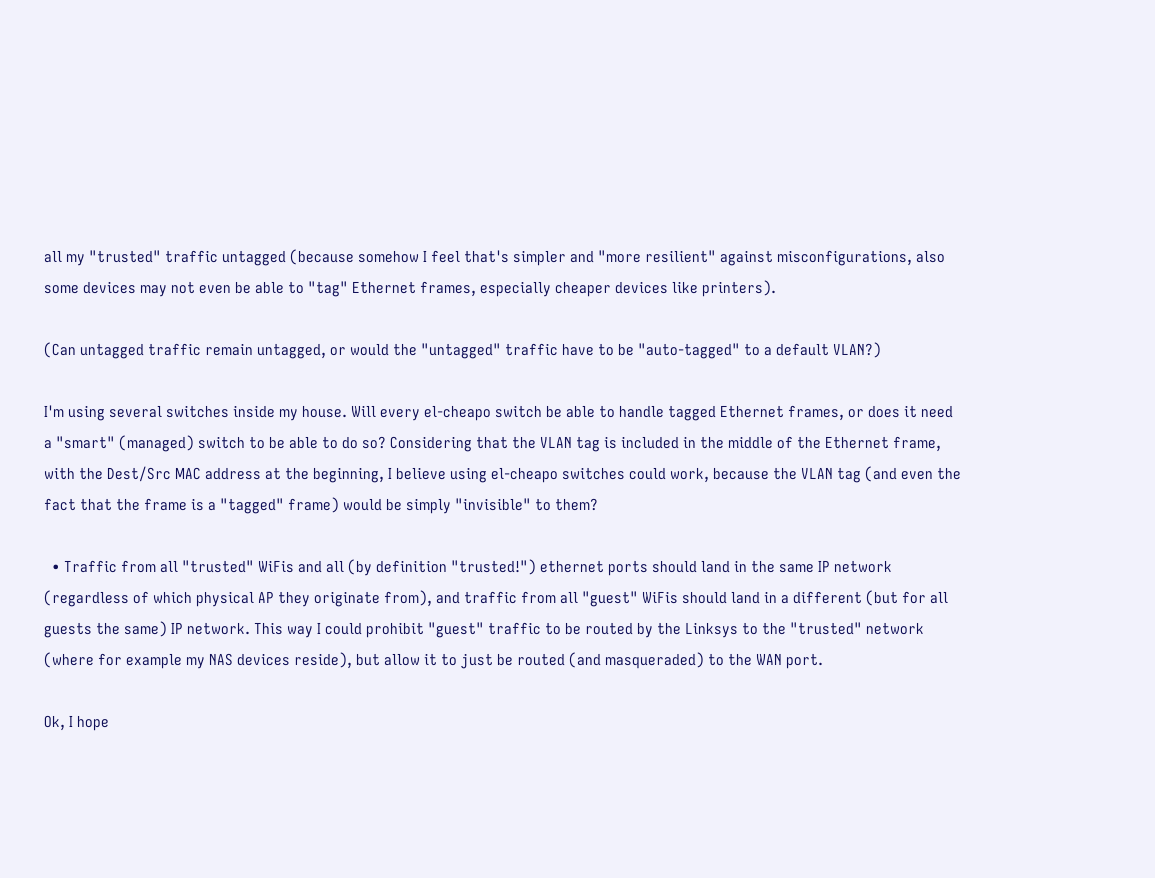all my "trusted" traffic untagged (because somehow I feel that's simpler and "more resilient" against misconfigurations, also some devices may not even be able to "tag" Ethernet frames, especially cheaper devices like printers).

(Can untagged traffic remain untagged, or would the "untagged" traffic have to be "auto-tagged" to a default VLAN?)

I'm using several switches inside my house. Will every el-cheapo switch be able to handle tagged Ethernet frames, or does it need a "smart" (managed) switch to be able to do so? Considering that the VLAN tag is included in the middle of the Ethernet frame, with the Dest/Src MAC address at the beginning, I believe using el-cheapo switches could work, because the VLAN tag (and even the fact that the frame is a "tagged" frame) would be simply "invisible" to them?

  • Traffic from all "trusted" WiFis and all (by definition "trusted!") ethernet ports should land in the same IP network (regardless of which physical AP they originate from), and traffic from all "guest" WiFis should land in a different (but for all guests the same) IP network. This way I could prohibit "guest" traffic to be routed by the Linksys to the "trusted" network (where for example my NAS devices reside), but allow it to just be routed (and masqueraded) to the WAN port.

Ok, I hope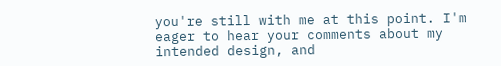you're still with me at this point. I'm eager to hear your comments about my intended design, and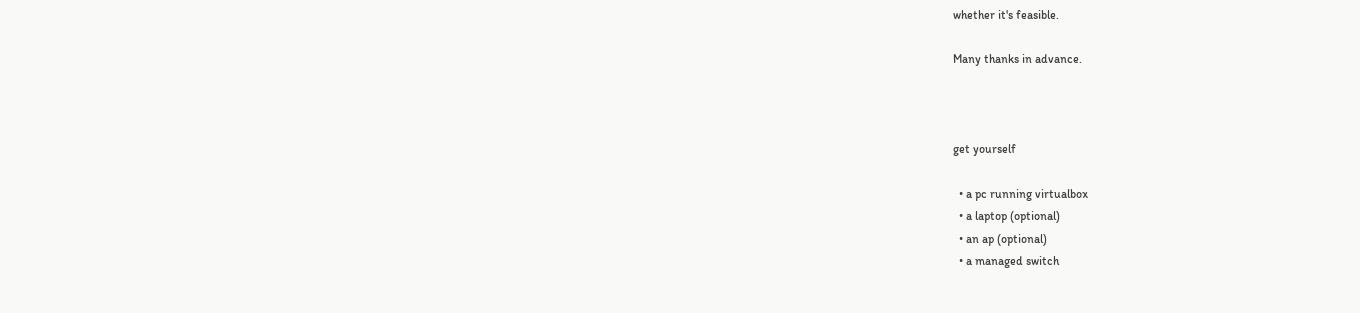whether it's feasible.

Many thanks in advance.



get yourself

  • a pc running virtualbox
  • a laptop (optional)
  • an ap (optional)
  • a managed switch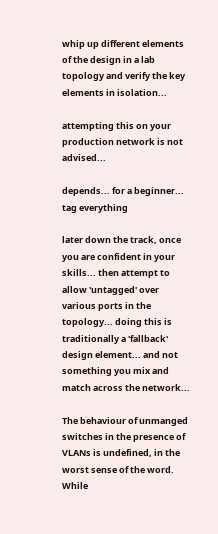whip up different elements of the design in a lab topology and verify the key elements in isolation...

attempting this on your production network is not advised...

depends... for a beginner... tag everything

later down the track, once you are confident in your skills... then attempt to allow 'untagged' over various ports in the topology... doing this is traditionally a 'fallback' design element... and not something you mix and match across the network...

The behaviour of unmanged switches in the presence of VLANs is undefined, in the worst sense of the word. While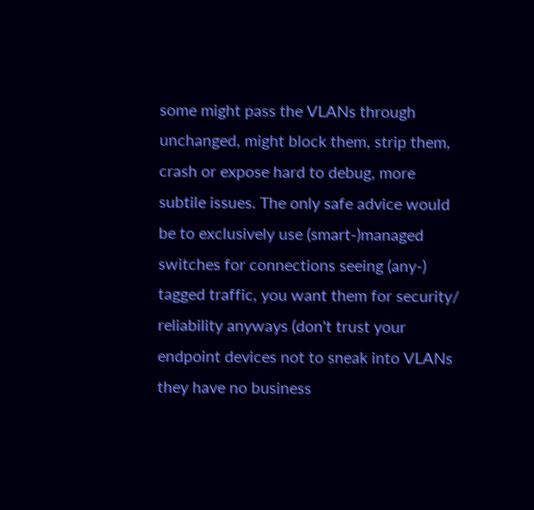some might pass the VLANs through unchanged, might block them, strip them, crash or expose hard to debug, more subtile issues. The only safe advice would be to exclusively use (smart-)managed switches for connections seeing (any-) tagged traffic, you want them for security/ reliability anyways (don't trust your endpoint devices not to sneak into VLANs they have no business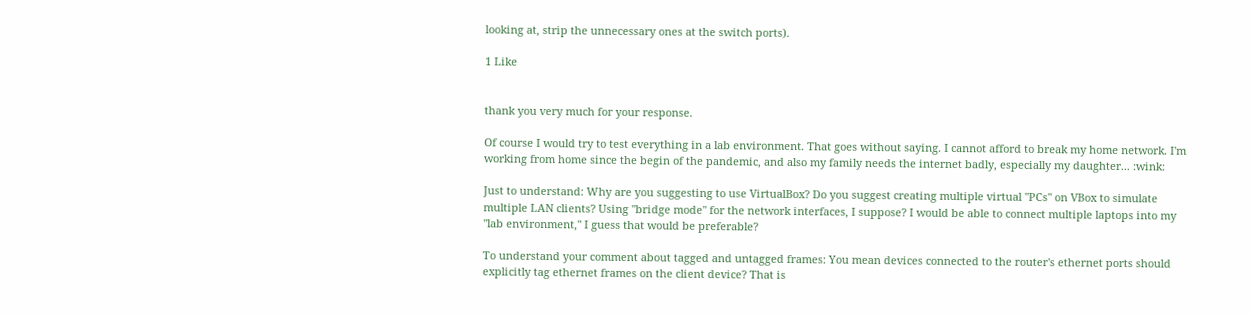looking at, strip the unnecessary ones at the switch ports).

1 Like


thank you very much for your response.

Of course I would try to test everything in a lab environment. That goes without saying. I cannot afford to break my home network. I'm working from home since the begin of the pandemic, and also my family needs the internet badly, especially my daughter... :wink:

Just to understand: Why are you suggesting to use VirtualBox? Do you suggest creating multiple virtual "PCs" on VBox to simulate multiple LAN clients? Using "bridge mode" for the network interfaces, I suppose? I would be able to connect multiple laptops into my "lab environment," I guess that would be preferable?

To understand your comment about tagged and untagged frames: You mean devices connected to the router's ethernet ports should explicitly tag ethernet frames on the client device? That is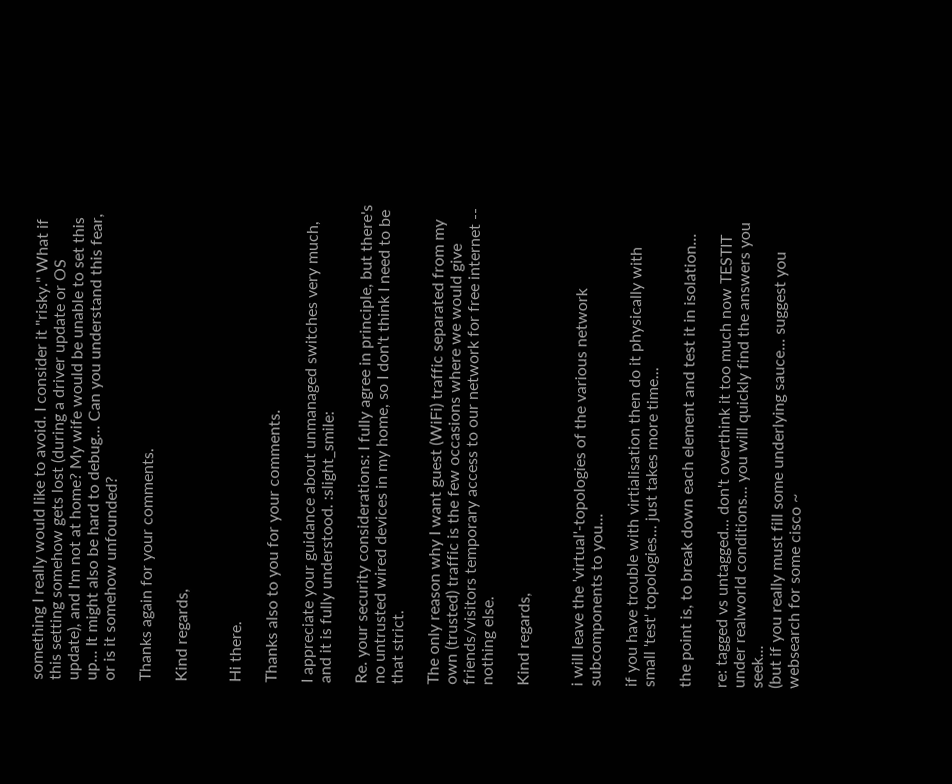something I really would like to avoid. I consider it "risky." What if this setting somehow gets lost (during a driver update or OS update), and I'm not at home? My wife would be unable to set this up... It might also be hard to debug... Can you understand this fear, or is it somehow unfounded?

Thanks again for your comments.

Kind regards,


Hi there.

Thanks also to you for your comments.

I appreciate your guidance about unmanaged switches very much, and it is fully understood. :slight_smile:

Re. your security considerations: I fully agree in principle, but there's no untrusted wired devices in my home, so I don't think I need to be that strict.

The only reason why I want guest (WiFi) traffic separated from my own (trusted) traffic is the few occasions where we would give friends/visitors temporary access to our network for free internet -- nothing else.

Kind regards,


i will leave the 'virtual'-topologies of the various network subcomponents to you...

if you have trouble with virtialisation then do it physically with small 'test' topologies... just takes more time...

the point is, to break down each element and test it in isolation...

re: tagged vs untagged... don't overthink it too much now TESTIT under realworld conditions... you will quickly find the answers you seek...
(but if you really must fill some underlying sauce... suggest you websearch for some cisco ~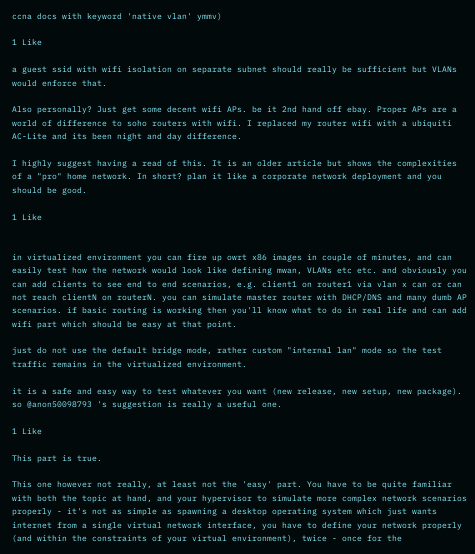ccna docs with keyword 'native vlan' ymmv)

1 Like

a guest ssid with wifi isolation on separate subnet should really be sufficient but VLANs would enforce that.

Also personally? Just get some decent wifi APs. be it 2nd hand off ebay. Proper APs are a world of difference to soho routers with wifi. I replaced my router wifi with a ubiquiti AC-Lite and its been night and day difference.

I highly suggest having a read of this. It is an older article but shows the complexities of a "pro" home network. In short? plan it like a corporate network deployment and you should be good.

1 Like


in virtualized environment you can fire up owrt x86 images in couple of minutes, and can easily test how the network would look like defining mwan, VLANs etc etc. and obviously you can add clients to see end to end scenarios, e.g. client1 on router1 via vlan x can or can not reach clientN on routerN. you can simulate master router with DHCP/DNS and many dumb AP scenarios. if basic routing is working then you'll know what to do in real life and can add wifi part which should be easy at that point.

just do not use the default bridge mode, rather custom "internal lan" mode so the test traffic remains in the virtualized environment.

it is a safe and easy way to test whatever you want (new release, new setup, new package). so @anon50098793 's suggestion is really a useful one.

1 Like

This part is true.

This one however not really, at least not the 'easy' part. You have to be quite familiar with both the topic at hand, and your hypervisor to simulate more complex network scenarios properly - it's not as simple as spawning a desktop operating system which just wants internet from a single virtual network interface, you have to define your network properly (and within the constraints of your virtual environment), twice - once for the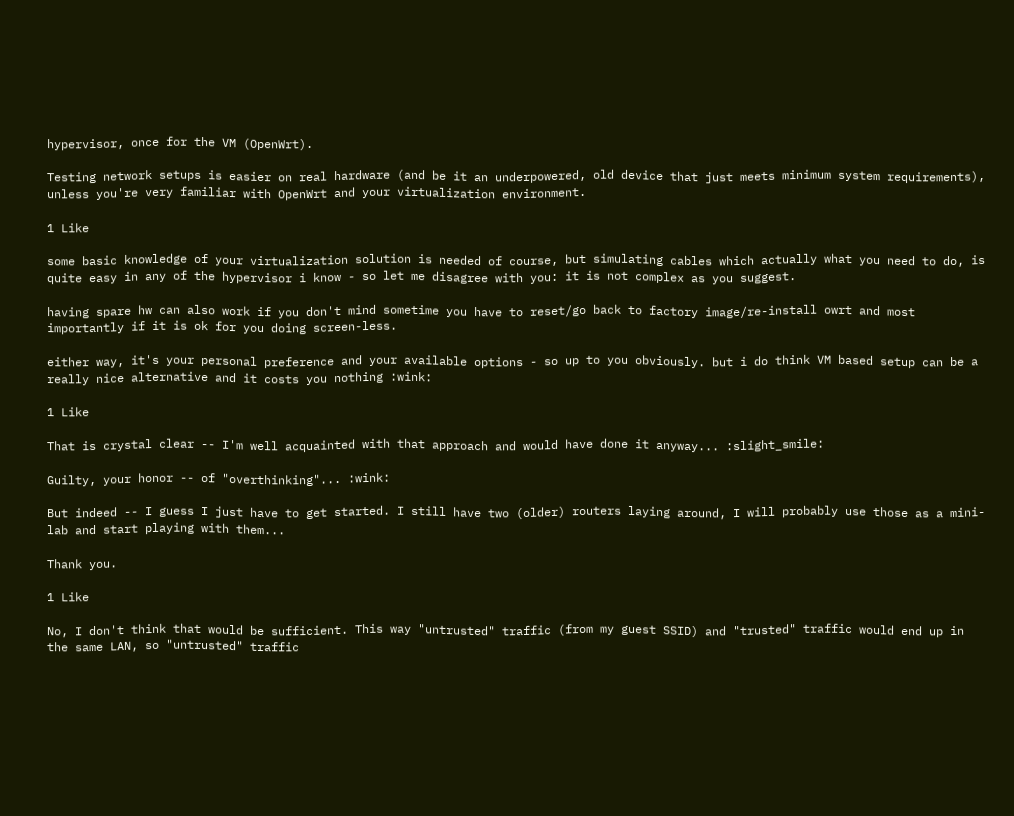hypervisor, once for the VM (OpenWrt).

Testing network setups is easier on real hardware (and be it an underpowered, old device that just meets minimum system requirements), unless you're very familiar with OpenWrt and your virtualization environment.

1 Like

some basic knowledge of your virtualization solution is needed of course, but simulating cables which actually what you need to do, is quite easy in any of the hypervisor i know - so let me disagree with you: it is not complex as you suggest.

having spare hw can also work if you don't mind sometime you have to reset/go back to factory image/re-install owrt and most importantly if it is ok for you doing screen-less.

either way, it's your personal preference and your available options - so up to you obviously. but i do think VM based setup can be a really nice alternative and it costs you nothing :wink:

1 Like

That is crystal clear -- I'm well acquainted with that approach and would have done it anyway... :slight_smile:

Guilty, your honor -- of "overthinking"... :wink:

But indeed -- I guess I just have to get started. I still have two (older) routers laying around, I will probably use those as a mini-lab and start playing with them...

Thank you.

1 Like

No, I don't think that would be sufficient. This way "untrusted" traffic (from my guest SSID) and "trusted" traffic would end up in the same LAN, so "untrusted" traffic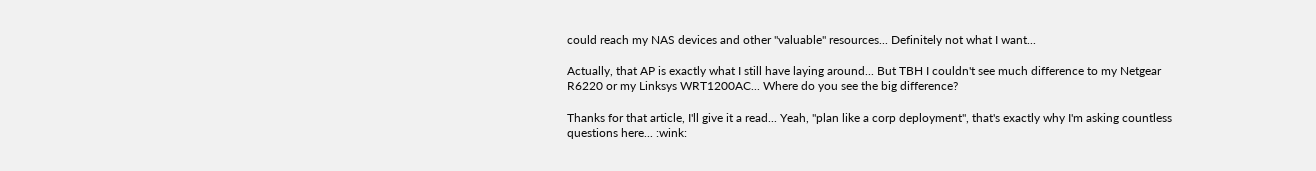could reach my NAS devices and other "valuable" resources... Definitely not what I want...

Actually, that AP is exactly what I still have laying around... But TBH I couldn't see much difference to my Netgear R6220 or my Linksys WRT1200AC... Where do you see the big difference?

Thanks for that article, I'll give it a read... Yeah, "plan like a corp deployment", that's exactly why I'm asking countless questions here... :wink: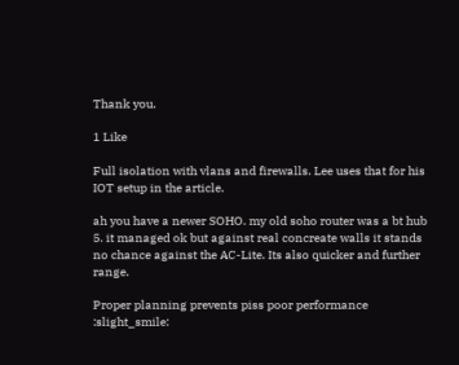Thank you.

1 Like

Full isolation with vlans and firewalls. Lee uses that for his IOT setup in the article.

ah you have a newer SOHO. my old soho router was a bt hub 5. it managed ok but against real concreate walls it stands no chance against the AC-Lite. Its also quicker and further range.

Proper planning prevents piss poor performance :slight_smile: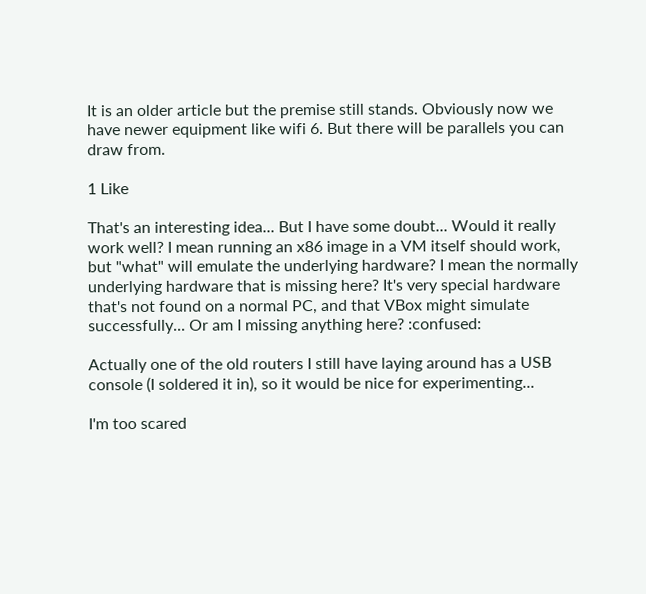It is an older article but the premise still stands. Obviously now we have newer equipment like wifi 6. But there will be parallels you can draw from.

1 Like

That's an interesting idea... But I have some doubt... Would it really work well? I mean running an x86 image in a VM itself should work, but "what" will emulate the underlying hardware? I mean the normally underlying hardware that is missing here? It's very special hardware that's not found on a normal PC, and that VBox might simulate successfully... Or am I missing anything here? :confused:

Actually one of the old routers I still have laying around has a USB console (I soldered it in), so it would be nice for experimenting...

I'm too scared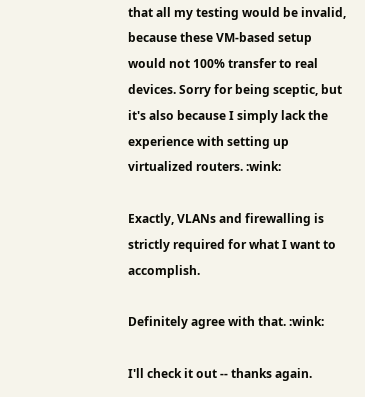that all my testing would be invalid, because these VM-based setup would not 100% transfer to real devices. Sorry for being sceptic, but it's also because I simply lack the experience with setting up virtualized routers. :wink:

Exactly, VLANs and firewalling is strictly required for what I want to accomplish.

Definitely agree with that. :wink:

I'll check it out -- thanks again.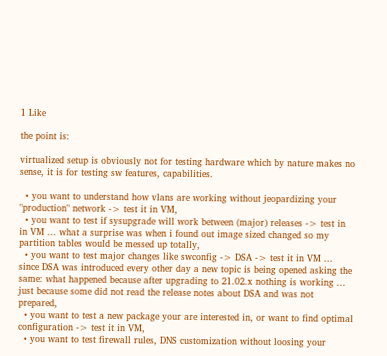1 Like

the point is:

virtualized setup is obviously not for testing hardware which by nature makes no sense, it is for testing sw features, capabilities.

  • you want to understand how vlans are working without jeopardizing your "production" network -> test it in VM,
  • you want to test if sysupgrade will work between (major) releases -> test in in VM ... what a surprise was when i found out image sized changed so my partition tables would be messed up totally,
  • you want to test major changes like swconfig -> DSA -> test it in VM ... since DSA was introduced every other day a new topic is being opened asking the same: what happened because after upgrading to 21.02.x nothing is working ... just because some did not read the release notes about DSA and was not prepared,
  • you want to test a new package your are interested in, or want to find optimal configuration -> test it in VM,
  • you want to test firewall rules, DNS customization without loosing your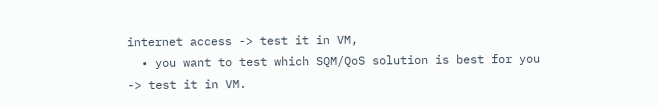internet access -> test it in VM,
  • you want to test which SQM/QoS solution is best for you -> test it in VM.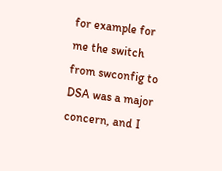for example for me the switch from swconfig to DSA was a major concern, and I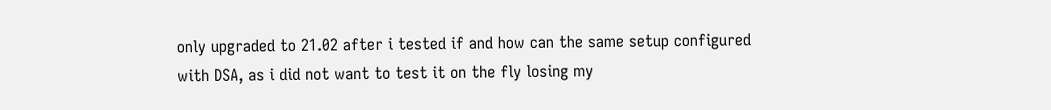only upgraded to 21.02 after i tested if and how can the same setup configured with DSA, as i did not want to test it on the fly losing my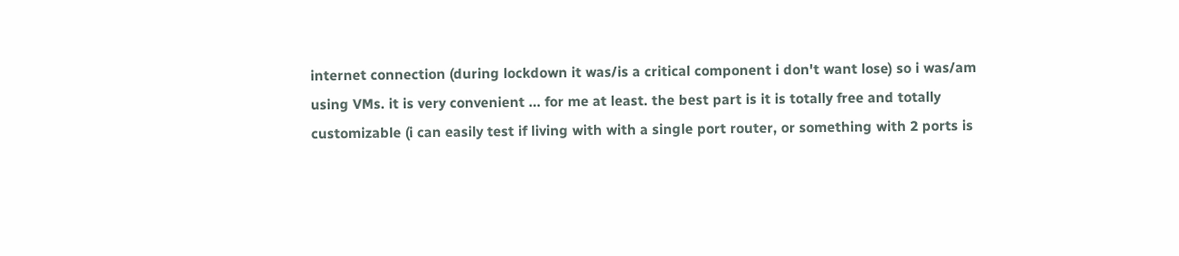internet connection (during lockdown it was/is a critical component i don't want lose) so i was/am using VMs. it is very convenient ... for me at least. the best part is it is totally free and totally customizable (i can easily test if living with with a single port router, or something with 2 ports is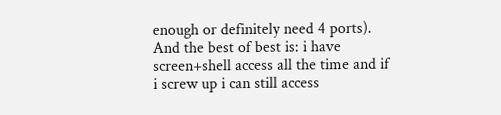enough or definitely need 4 ports). And the best of best is: i have screen+shell access all the time and if i screw up i can still access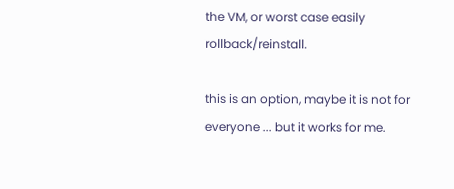the VM, or worst case easily rollback/reinstall.

this is an option, maybe it is not for everyone ... but it works for me.